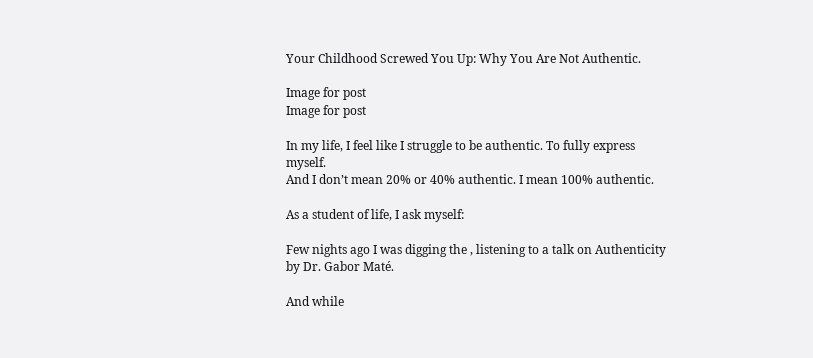Your Childhood Screwed You Up: Why You Are Not Authentic.

Image for post
Image for post

In my life, I feel like I struggle to be authentic. To fully express myself.
And I don’t mean 20% or 40% authentic. I mean 100% authentic.

As a student of life, I ask myself:

Few nights ago I was digging the , listening to a talk on Authenticity by Dr. Gabor Maté.

And while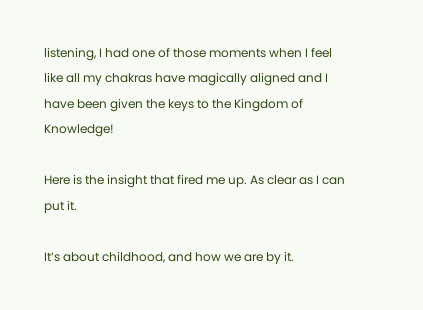listening, I had one of those moments when I feel like all my chakras have magically aligned and I have been given the keys to the Kingdom of Knowledge!

Here is the insight that fired me up. As clear as I can put it.

It’s about childhood, and how we are by it.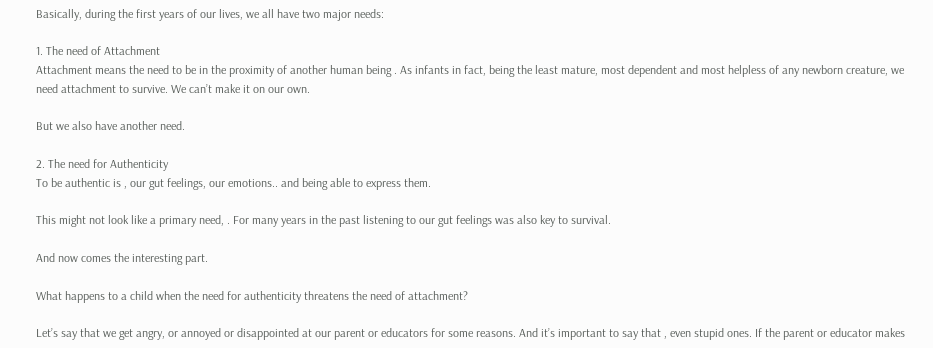Basically, during the first years of our lives, we all have two major needs:

1. The need of Attachment
Attachment means the need to be in the proximity of another human being . As infants in fact, being the least mature, most dependent and most helpless of any newborn creature, we need attachment to survive. We can’t make it on our own.

But we also have another need.

2. The need for Authenticity
To be authentic is , our gut feelings, our emotions.. and being able to express them.

This might not look like a primary need, . For many years in the past listening to our gut feelings was also key to survival.

And now comes the interesting part.

What happens to a child when the need for authenticity threatens the need of attachment?

Let’s say that we get angry, or annoyed or disappointed at our parent or educators for some reasons. And it’s important to say that , even stupid ones. If the parent or educator makes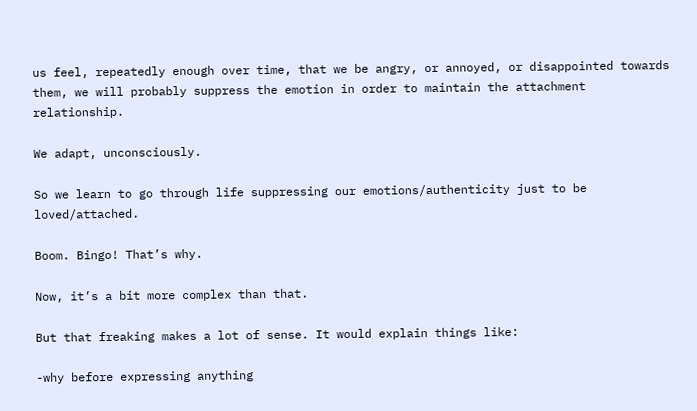us feel, repeatedly enough over time, that we be angry, or annoyed, or disappointed towards them, we will probably suppress the emotion in order to maintain the attachment relationship.

We adapt, unconsciously.

So we learn to go through life suppressing our emotions/authenticity just to be loved/attached.

Boom. Bingo! That’s why.

Now, it’s a bit more complex than that.

But that freaking makes a lot of sense. It would explain things like:

-why before expressing anything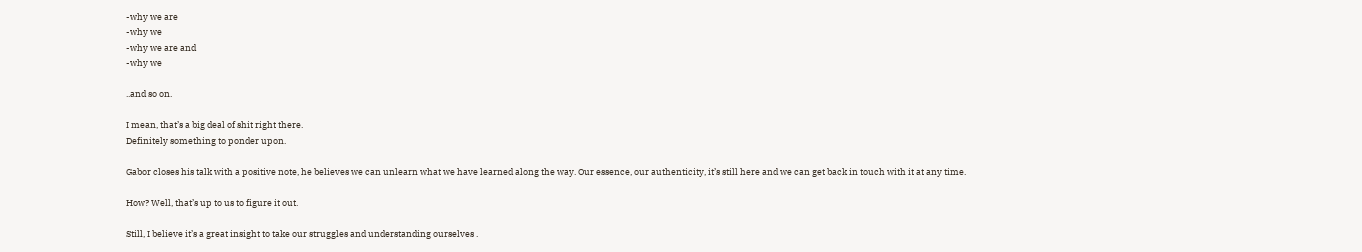-why we are
-why we
-why we are and
-why we

..and so on.

I mean, that’s a big deal of shit right there.
Definitely something to ponder upon.

Gabor closes his talk with a positive note, he believes we can unlearn what we have learned along the way. Our essence, our authenticity, it’s still here and we can get back in touch with it at any time.

How? Well, that’s up to us to figure it out.

Still, I believe it’s a great insight to take our struggles and understanding ourselves .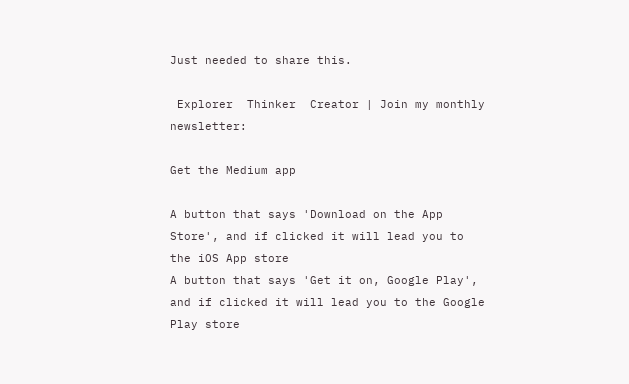Just needed to share this.

 Explorer  Thinker  Creator | Join my monthly newsletter:

Get the Medium app

A button that says 'Download on the App Store', and if clicked it will lead you to the iOS App store
A button that says 'Get it on, Google Play', and if clicked it will lead you to the Google Play store